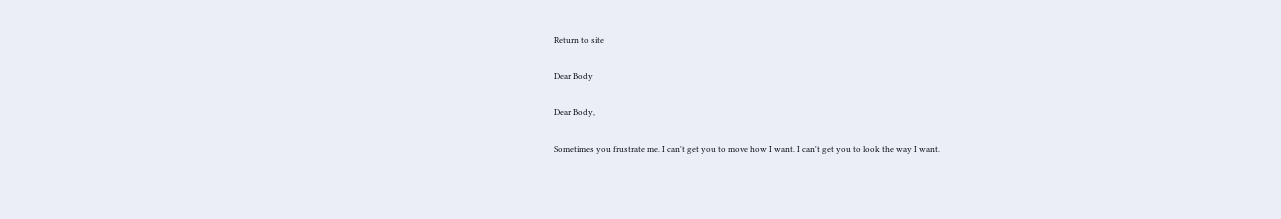Return to site

Dear Body

Dear Body,

Sometimes you frustrate me. I can't get you to move how I want. I can't get you to look the way I want.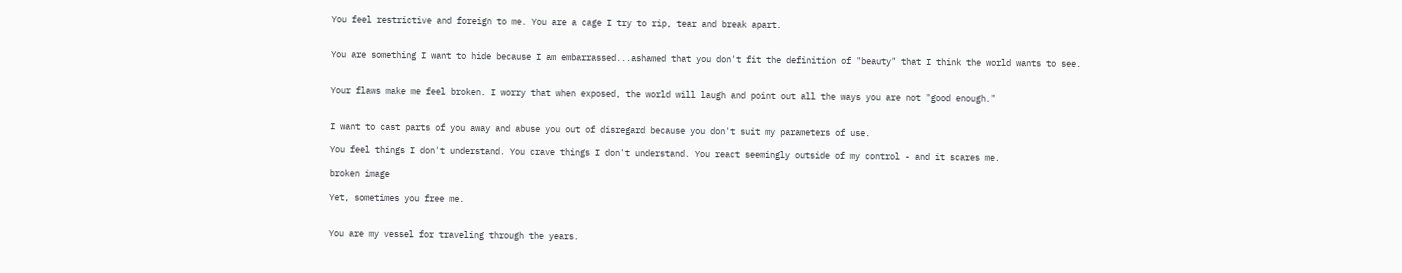You feel restrictive and foreign to me. You are a cage I try to rip, tear and break apart.


You are something I want to hide because I am embarrassed...ashamed that you don't fit the definition of "beauty" that I think the world wants to see.


Your flaws make me feel broken. I worry that when exposed, the world will laugh and point out all the ways you are not "good enough."


I want to cast parts of you away and abuse you out of disregard because you don't suit my parameters of use.

You feel things I don't understand. You crave things I don't understand. You react seemingly outside of my control - and it scares me.

broken image

Yet, sometimes you free me.


You are my vessel for traveling through the years.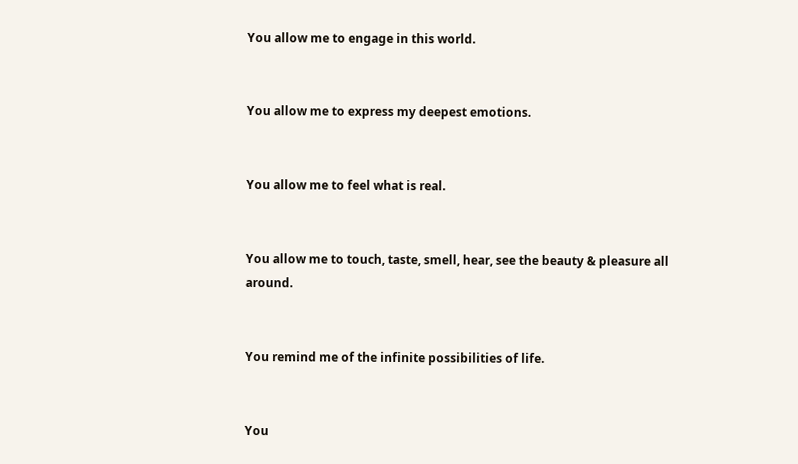You allow me to engage in this world.


You allow me to express my deepest emotions.


You allow me to feel what is real.


You allow me to touch, taste, smell, hear, see the beauty & pleasure all around.


You remind me of the infinite possibilities of life.


You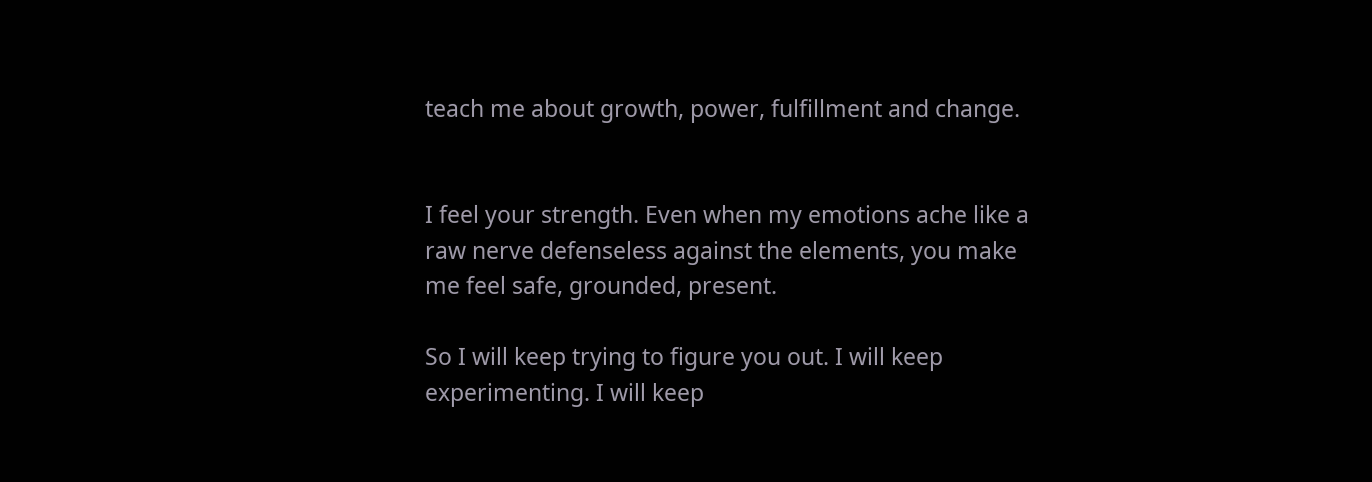teach me about growth, power, fulfillment and change.


I feel your strength. Even when my emotions ache like a raw nerve defenseless against the elements, you make me feel safe, grounded, present.

So I will keep trying to figure you out. I will keep experimenting. I will keep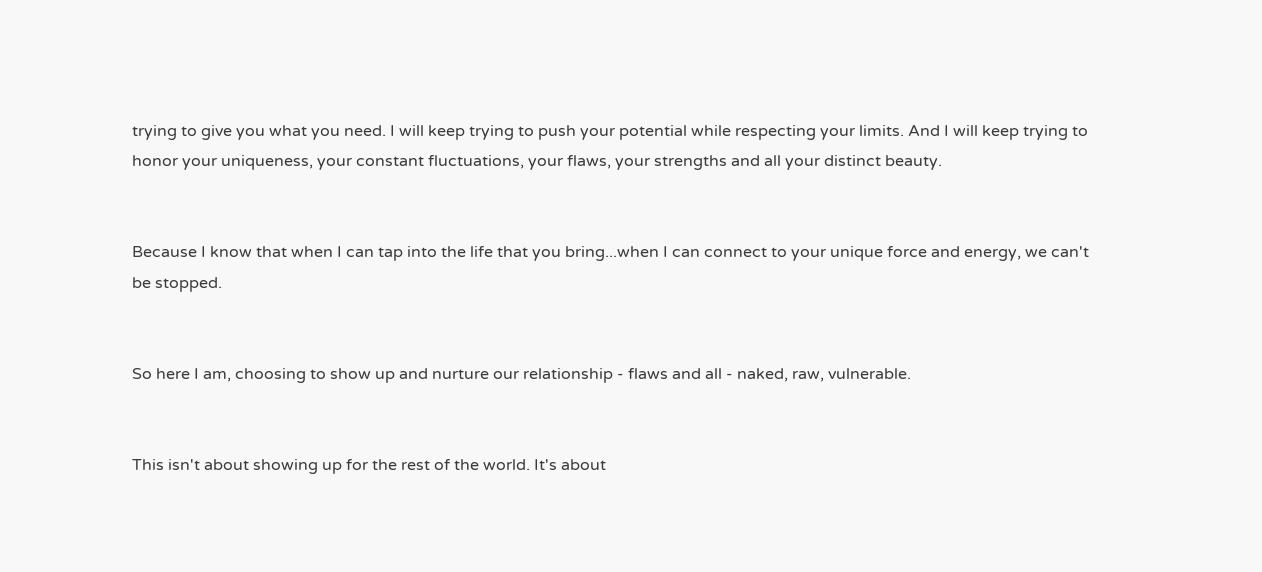trying to give you what you need. I will keep trying to push your potential while respecting your limits. And I will keep trying to honor your uniqueness, your constant fluctuations, your flaws, your strengths and all your distinct beauty.


Because I know that when I can tap into the life that you bring...when I can connect to your unique force and energy, we can't be stopped.


So here I am, choosing to show up and nurture our relationship - flaws and all - naked, raw, vulnerable.


This isn't about showing up for the rest of the world. It's about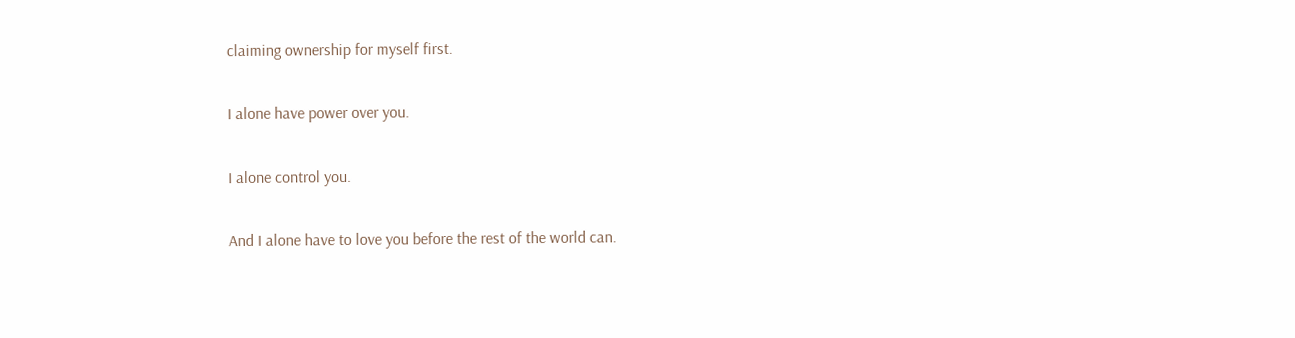claiming ownership for myself first.


I alone have power over you.


I alone control you.


And I alone have to love you before the rest of the world can.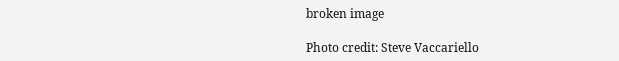broken image

Photo credit: Steve Vaccariello